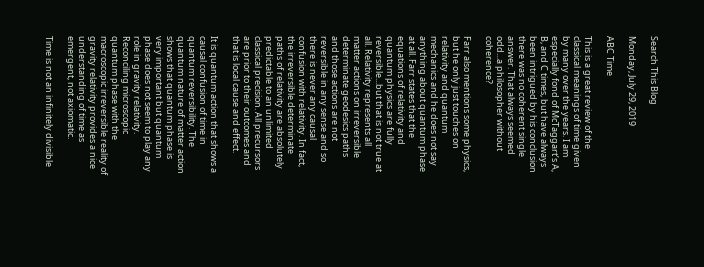Search This Blog

Monday, July 29, 2019

ABC Time

This is a great review of the classical meanings of time given by many over the years. I am especially fond of McTaggart’s A, B, and C times, but have always been intrigued by his conclusion there was no coherent single answer. That always seemed odd...a philosopher without coherence?

Farr also mentions some physics, but he only just touches on relativity and quantum mechanics and he does not say anything about quantum phase at all. Farr states that the equations of relativity and quantum physics are fully reversible...but that is not true at all. Relativity represents all matter actions on irreversible determinate geodesics paths and those actions are not reversible in any sense and so there is never any causal confusion with relativity. In fact, the irreversible determinate paths of relativity are absolutely predictable to an unlimited classical precision. All precursors are prior to their outcomes and that is local cause and effect.

It is quantum action that shows a causal confusion of time in quantum reversibility. The quantum nature of matter action shows that quantum phase is very important but quantum phase does not seem to play any role in gravity relativity. Reconciling microscopic quantum phase with the macroscopic irreversible reality of gravity relativity provides a nice understanding of time as emergent, not axiomatic.

Time is not an infinitely divisible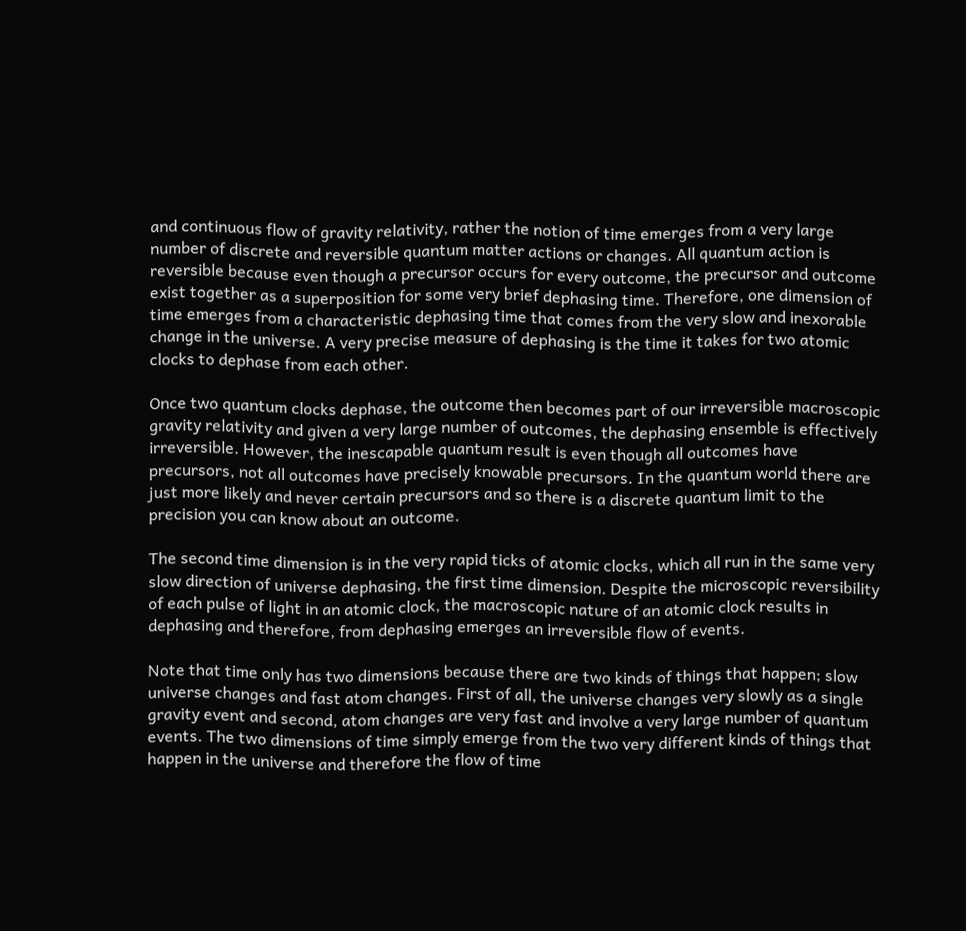and continuous flow of gravity relativity, rather the notion of time emerges from a very large number of discrete and reversible quantum matter actions or changes. All quantum action is reversible because even though a precursor occurs for every outcome, the precursor and outcome exist together as a superposition for some very brief dephasing time. Therefore, one dimension of time emerges from a characteristic dephasing time that comes from the very slow and inexorable change in the universe. A very precise measure of dephasing is the time it takes for two atomic clocks to dephase from each other.

Once two quantum clocks dephase, the outcome then becomes part of our irreversible macroscopic gravity relativity and given a very large number of outcomes, the dephasing ensemble is effectively irreversible. However, the inescapable quantum result is even though all outcomes have precursors, not all outcomes have precisely knowable precursors. In the quantum world there are just more likely and never certain precursors and so there is a discrete quantum limit to the precision you can know about an outcome.

The second time dimension is in the very rapid ticks of atomic clocks, which all run in the same very slow direction of universe dephasing, the first time dimension. Despite the microscopic reversibility of each pulse of light in an atomic clock, the macroscopic nature of an atomic clock results in dephasing and therefore, from dephasing emerges an irreversible flow of events.

Note that time only has two dimensions because there are two kinds of things that happen; slow universe changes and fast atom changes. First of all, the universe changes very slowly as a single gravity event and second, atom changes are very fast and involve a very large number of quantum events. The two dimensions of time simply emerge from the two very different kinds of things that happen in the universe and therefore the flow of time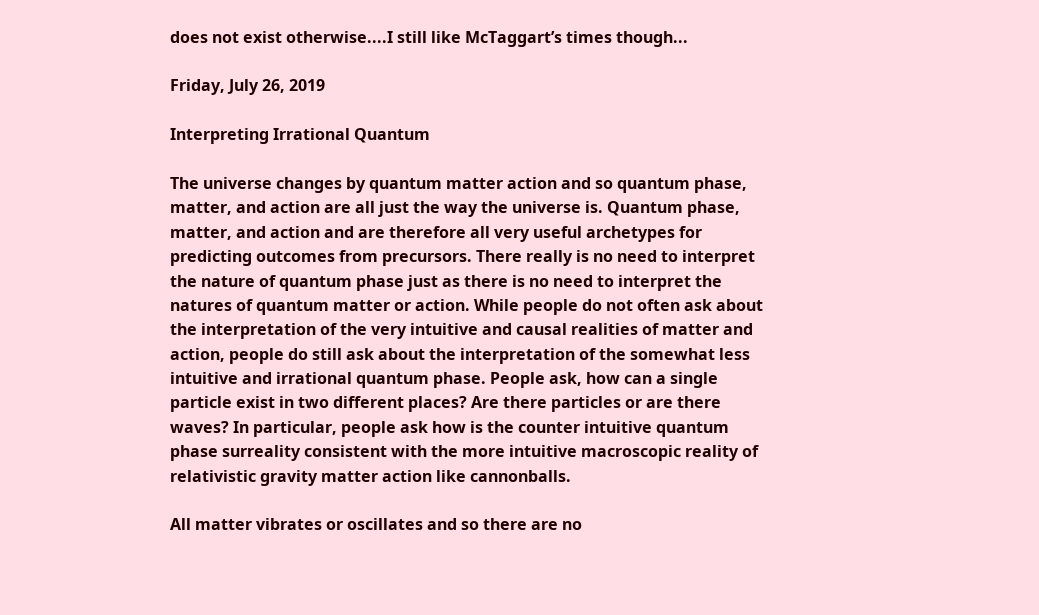does not exist otherwise....I still like McTaggart’s times though...

Friday, July 26, 2019

Interpreting Irrational Quantum

The universe changes by quantum matter action and so quantum phase, matter, and action are all just the way the universe is. Quantum phase, matter, and action and are therefore all very useful archetypes for predicting outcomes from precursors. There really is no need to interpret the nature of quantum phase just as there is no need to interpret the natures of quantum matter or action. While people do not often ask about the interpretation of the very intuitive and causal realities of matter and action, people do still ask about the interpretation of the somewhat less intuitive and irrational quantum phase. People ask, how can a single particle exist in two different places? Are there particles or are there waves? In particular, people ask how is the counter intuitive quantum phase surreality consistent with the more intuitive macroscopic reality of relativistic gravity matter action like cannonballs.

All matter vibrates or oscillates and so there are no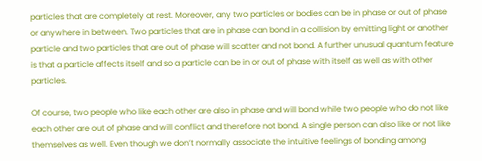particles that are completely at rest. Moreover, any two particles or bodies can be in phase or out of phase or anywhere in between. Two particles that are in phase can bond in a collision by emitting light or another particle and two particles that are out of phase will scatter and not bond. A further unusual quantum feature is that a particle affects itself and so a particle can be in or out of phase with itself as well as with other particles.

Of course, two people who like each other are also in phase and will bond while two people who do not like each other are out of phase and will conflict and therefore not bond. A single person can also like or not like themselves as well. Even though we don’t normally associate the intuitive feelings of bonding among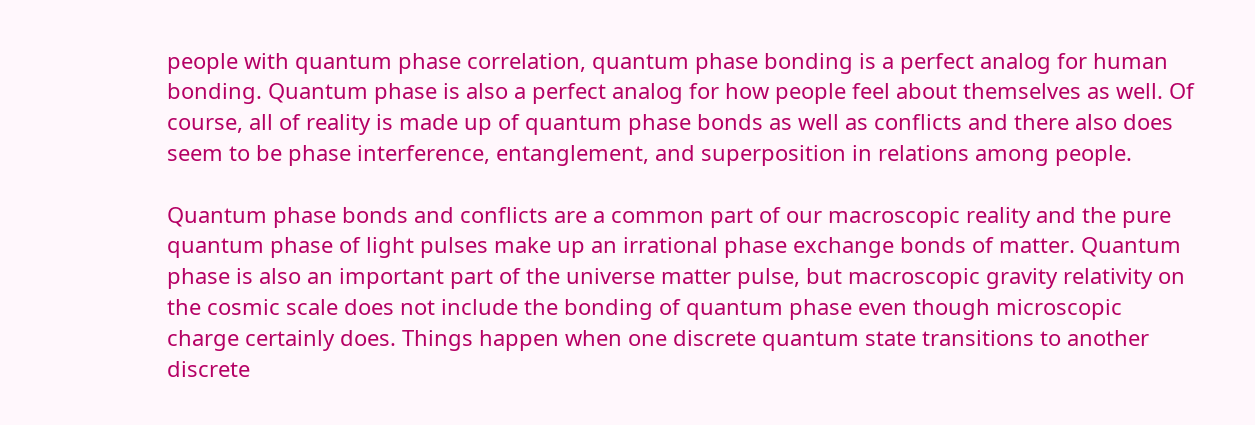people with quantum phase correlation, quantum phase bonding is a perfect analog for human bonding. Quantum phase is also a perfect analog for how people feel about themselves as well. Of course, all of reality is made up of quantum phase bonds as well as conflicts and there also does seem to be phase interference, entanglement, and superposition in relations among people.

Quantum phase bonds and conflicts are a common part of our macroscopic reality and the pure quantum phase of light pulses make up an irrational phase exchange bonds of matter. Quantum phase is also an important part of the universe matter pulse, but macroscopic gravity relativity on the cosmic scale does not include the bonding of quantum phase even though microscopic charge certainly does. Things happen when one discrete quantum state transitions to another discrete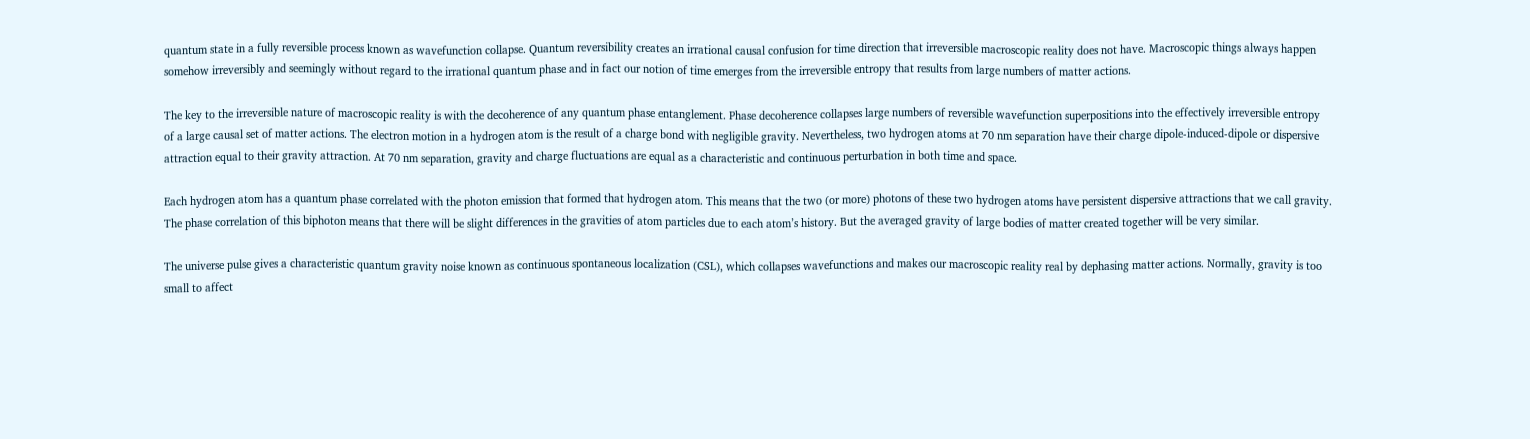quantum state in a fully reversible process known as wavefunction collapse. Quantum reversibility creates an irrational causal confusion for time direction that irreversible macroscopic reality does not have. Macroscopic things always happen somehow irreversibly and seemingly without regard to the irrational quantum phase and in fact our notion of time emerges from the irreversible entropy that results from large numbers of matter actions.

The key to the irreversible nature of macroscopic reality is with the decoherence of any quantum phase entanglement. Phase decoherence collapses large numbers of reversible wavefunction superpositions into the effectively irreversible entropy of a large causal set of matter actions. The electron motion in a hydrogen atom is the result of a charge bond with negligible gravity. Nevertheless, two hydrogen atoms at 70 nm separation have their charge dipole-induced-dipole or dispersive attraction equal to their gravity attraction. At 70 nm separation, gravity and charge fluctuations are equal as a characteristic and continuous perturbation in both time and space.

Each hydrogen atom has a quantum phase correlated with the photon emission that formed that hydrogen atom. This means that the two (or more) photons of these two hydrogen atoms have persistent dispersive attractions that we call gravity. The phase correlation of this biphoton means that there will be slight differences in the gravities of atom particles due to each atom’s history. But the averaged gravity of large bodies of matter created together will be very similar.

The universe pulse gives a characteristic quantum gravity noise known as continuous spontaneous localization (CSL), which collapses wavefunctions and makes our macroscopic reality real by dephasing matter actions. Normally, gravity is too small to affect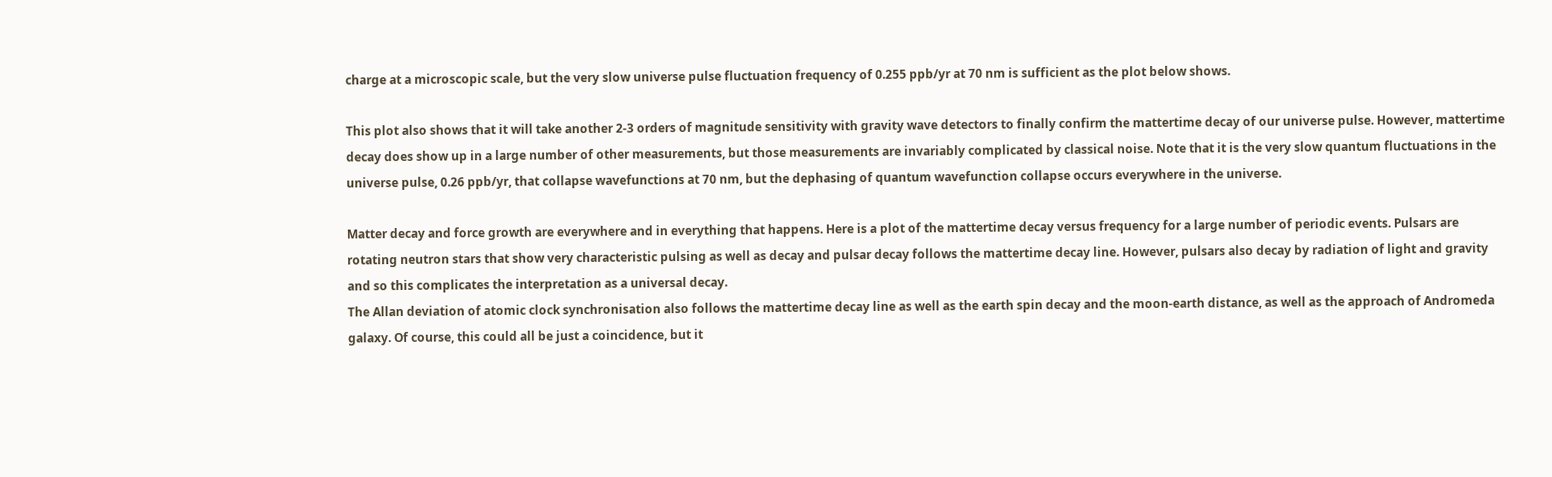charge at a microscopic scale, but the very slow universe pulse fluctuation frequency of 0.255 ppb/yr at 70 nm is sufficient as the plot below shows.

This plot also shows that it will take another 2-3 orders of magnitude sensitivity with gravity wave detectors to finally confirm the mattertime decay of our universe pulse. However, mattertime decay does show up in a large number of other measurements, but those measurements are invariably complicated by classical noise. Note that it is the very slow quantum fluctuations in the universe pulse, 0.26 ppb/yr, that collapse wavefunctions at 70 nm, but the dephasing of quantum wavefunction collapse occurs everywhere in the universe.

Matter decay and force growth are everywhere and in everything that happens. Here is a plot of the mattertime decay versus frequency for a large number of periodic events. Pulsars are rotating neutron stars that show very characteristic pulsing as well as decay and pulsar decay follows the mattertime decay line. However, pulsars also decay by radiation of light and gravity and so this complicates the interpretation as a universal decay.
The Allan deviation of atomic clock synchronisation also follows the mattertime decay line as well as the earth spin decay and the moon-earth distance, as well as the approach of Andromeda galaxy. Of course, this could all be just a coincidence, but it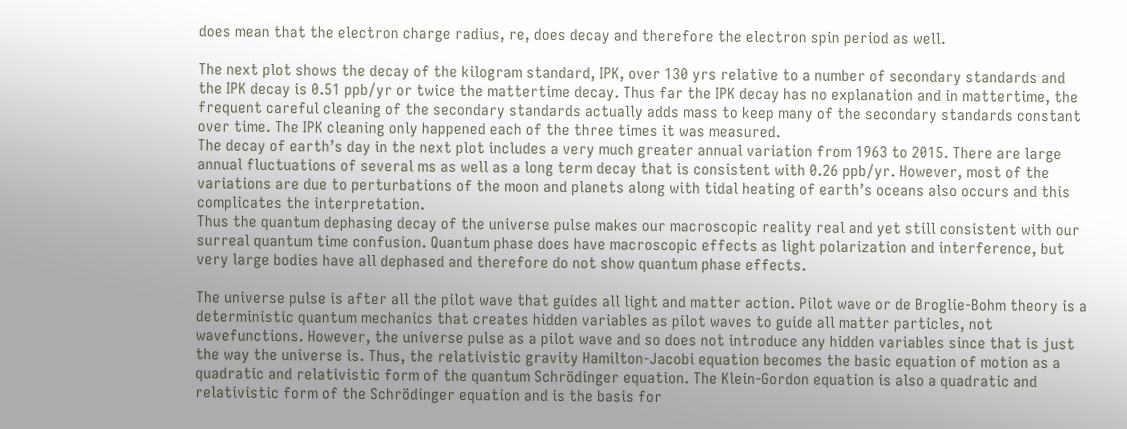does mean that the electron charge radius, re, does decay and therefore the electron spin period as well.

The next plot shows the decay of the kilogram standard, IPK, over 130 yrs relative to a number of secondary standards and the IPK decay is 0.51 ppb/yr or twice the mattertime decay. Thus far the IPK decay has no explanation and in mattertime, the frequent careful cleaning of the secondary standards actually adds mass to keep many of the secondary standards constant over time. The IPK cleaning only happened each of the three times it was measured.
The decay of earth’s day in the next plot includes a very much greater annual variation from 1963 to 2015. There are large annual fluctuations of several ms as well as a long term decay that is consistent with 0.26 ppb/yr. However, most of the variations are due to perturbations of the moon and planets along with tidal heating of earth’s oceans also occurs and this complicates the interpretation.
Thus the quantum dephasing decay of the universe pulse makes our macroscopic reality real and yet still consistent with our surreal quantum time confusion. Quantum phase does have macroscopic effects as light polarization and interference, but very large bodies have all dephased and therefore do not show quantum phase effects.

The universe pulse is after all the pilot wave that guides all light and matter action. Pilot wave or de Broglie-Bohm theory is a deterministic quantum mechanics that creates hidden variables as pilot waves to guide all matter particles, not wavefunctions. However, the universe pulse as a pilot wave and so does not introduce any hidden variables since that is just the way the universe is. Thus, the relativistic gravity Hamilton-Jacobi equation becomes the basic equation of motion as a quadratic and relativistic form of the quantum Schrödinger equation. The Klein-Gordon equation is also a quadratic and relativistic form of the Schrödinger equation and is the basis for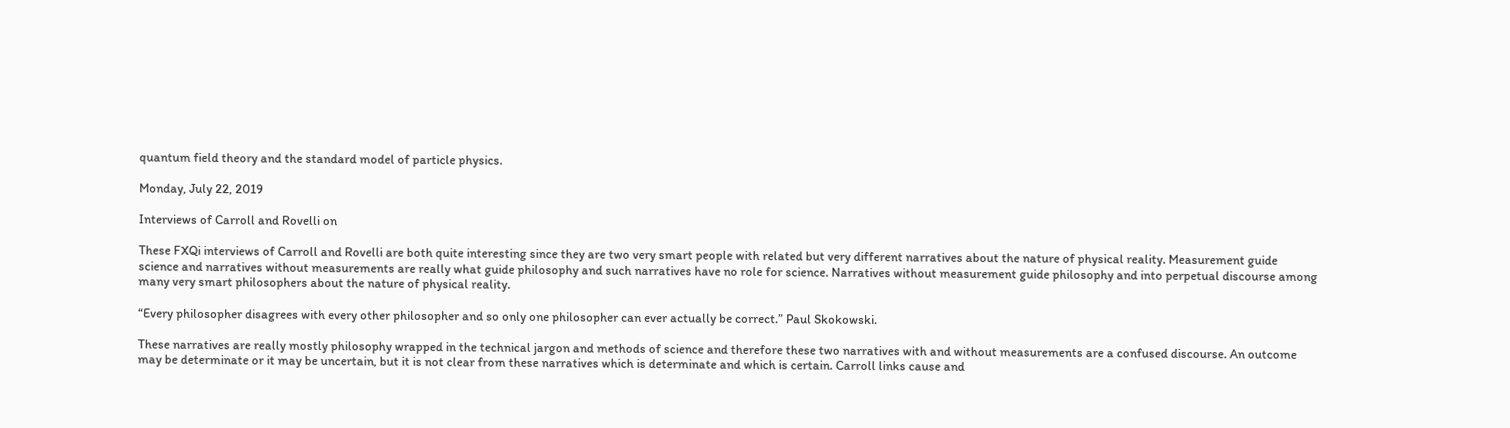quantum field theory and the standard model of particle physics.

Monday, July 22, 2019

Interviews of Carroll and Rovelli on

These FXQi interviews of Carroll and Rovelli are both quite interesting since they are two very smart people with related but very different narratives about the nature of physical reality. Measurement guide science and narratives without measurements are really what guide philosophy and such narratives have no role for science. Narratives without measurement guide philosophy and into perpetual discourse among many very smart philosophers about the nature of physical reality.

“Every philosopher disagrees with every other philosopher and so only one philosopher can ever actually be correct.” Paul Skokowski.

These narratives are really mostly philosophy wrapped in the technical jargon and methods of science and therefore these two narratives with and without measurements are a confused discourse. An outcome may be determinate or it may be uncertain, but it is not clear from these narratives which is determinate and which is certain. Carroll links cause and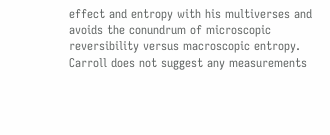effect and entropy with his multiverses and avoids the conundrum of microscopic reversibility versus macroscopic entropy. Carroll does not suggest any measurements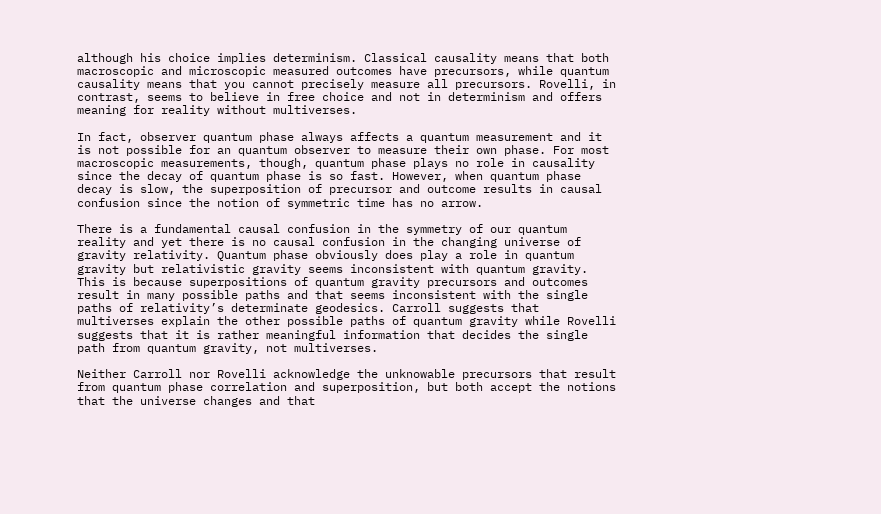although his choice implies determinism. Classical causality means that both macroscopic and microscopic measured outcomes have precursors, while quantum causality means that you cannot precisely measure all precursors. Rovelli, in contrast, seems to believe in free choice and not in determinism and offers meaning for reality without multiverses.

In fact, observer quantum phase always affects a quantum measurement and it is not possible for an quantum observer to measure their own phase. For most macroscopic measurements, though, quantum phase plays no role in causality since the decay of quantum phase is so fast. However, when quantum phase decay is slow, the superposition of precursor and outcome results in causal confusion since the notion of symmetric time has no arrow.

There is a fundamental causal confusion in the symmetry of our quantum reality and yet there is no causal confusion in the changing universe of gravity relativity. Quantum phase obviously does play a role in quantum gravity but relativistic gravity seems inconsistent with quantum gravity. This is because superpositions of quantum gravity precursors and outcomes result in many possible paths and that seems inconsistent with the single paths of relativity’s determinate geodesics. Carroll suggests that multiverses explain the other possible paths of quantum gravity while Rovelli suggests that it is rather meaningful information that decides the single path from quantum gravity, not multiverses.

Neither Carroll nor Rovelli acknowledge the unknowable precursors that result from quantum phase correlation and superposition, but both accept the notions that the universe changes and that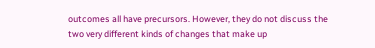outcomes all have precursors. However, they do not discuss the two very different kinds of changes that make up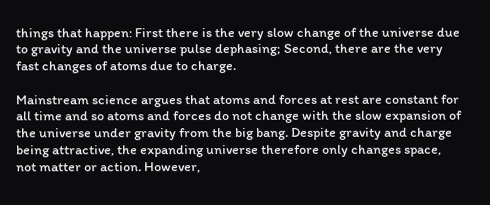things that happen: First there is the very slow change of the universe due to gravity and the universe pulse dephasing; Second, there are the very fast changes of atoms due to charge.

Mainstream science argues that atoms and forces at rest are constant for all time and so atoms and forces do not change with the slow expansion of the universe under gravity from the big bang. Despite gravity and charge being attractive, the expanding universe therefore only changes space, not matter or action. However,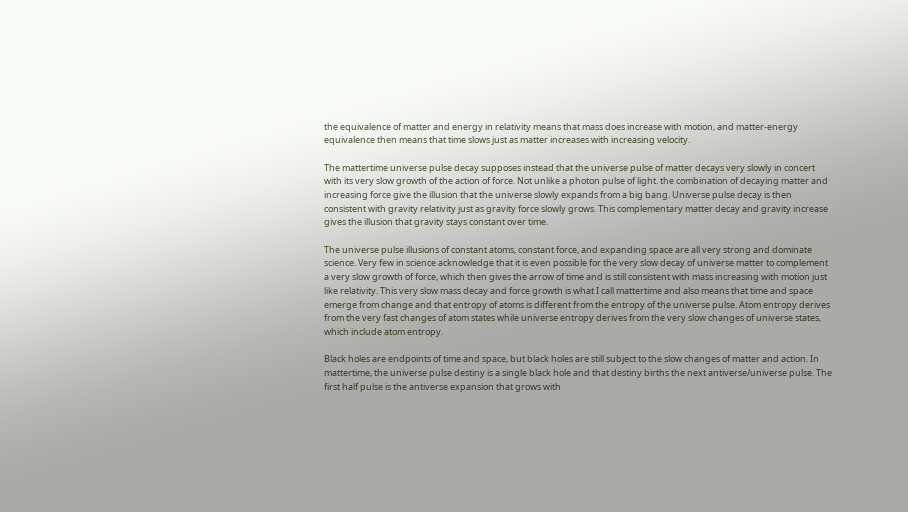the equivalence of matter and energy in relativity means that mass does increase with motion, and matter-energy equivalence then means that time slows just as matter increases with increasing velocity.

The mattertime universe pulse decay supposes instead that the universe pulse of matter decays very slowly in concert with its very slow growth of the action of force. Not unlike a photon pulse of light. the combination of decaying matter and increasing force give the illusion that the universe slowly expands from a big bang. Universe pulse decay is then consistent with gravity relativity just as gravity force slowly grows. This complementary matter decay and gravity increase gives the illusion that gravity stays constant over time.

The universe pulse illusions of constant atoms, constant force, and expanding space are all very strong and dominate science. Very few in science acknowledge that it is even possible for the very slow decay of universe matter to complement a very slow growth of force, which then gives the arrow of time and is still consistent with mass increasing with motion just like relativity. This very slow mass decay and force growth is what I call mattertime and also means that time and space emerge from change and that entropy of atoms is different from the entropy of the universe pulse. Atom entropy derives from the very fast changes of atom states while universe entropy derives from the very slow changes of universe states, which include atom entropy.

Black holes are endpoints of time and space, but black holes are still subject to the slow changes of matter and action. In mattertime, the universe pulse destiny is a single black hole and that destiny births the next antiverse/universe pulse. The first half pulse is the antiverse expansion that grows with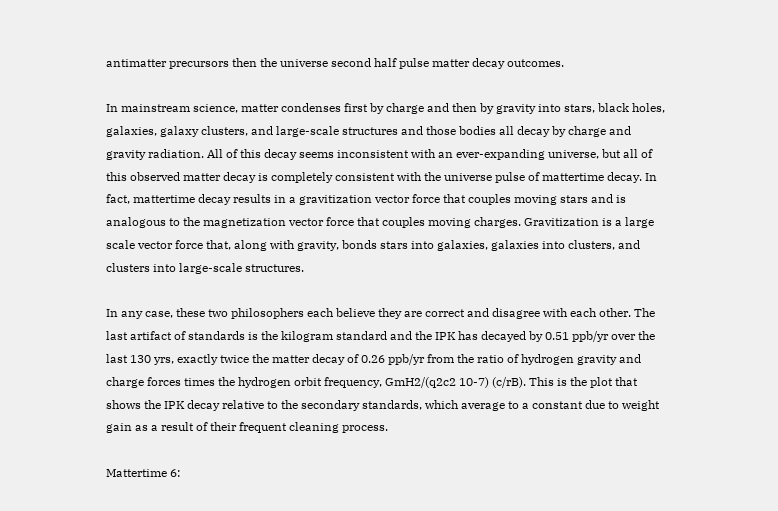antimatter precursors then the universe second half pulse matter decay outcomes.

In mainstream science, matter condenses first by charge and then by gravity into stars, black holes, galaxies, galaxy clusters, and large-scale structures and those bodies all decay by charge and gravity radiation. All of this decay seems inconsistent with an ever-expanding universe, but all of this observed matter decay is completely consistent with the universe pulse of mattertime decay. In fact, mattertime decay results in a gravitization vector force that couples moving stars and is analogous to the magnetization vector force that couples moving charges. Gravitization is a large scale vector force that, along with gravity, bonds stars into galaxies, galaxies into clusters, and clusters into large-scale structures.

In any case, these two philosophers each believe they are correct and disagree with each other. The last artifact of standards is the kilogram standard and the IPK has decayed by 0.51 ppb/yr over the last 130 yrs, exactly twice the matter decay of 0.26 ppb/yr from the ratio of hydrogen gravity and charge forces times the hydrogen orbit frequency, GmH2/(q2c2 10-7) (c/rB). This is the plot that shows the IPK decay relative to the secondary standards, which average to a constant due to weight gain as a result of their frequent cleaning process.

Mattertime 6: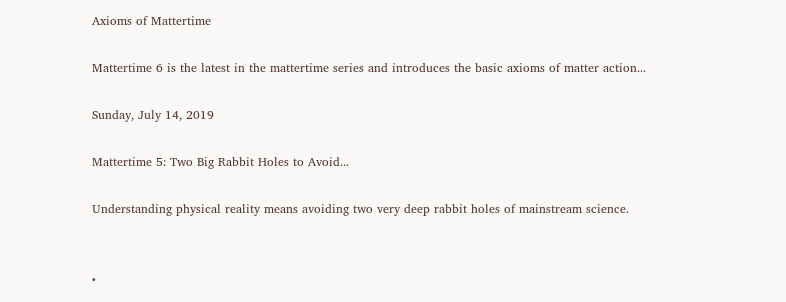Axioms of Mattertime

Mattertime 6 is the latest in the mattertime series and introduces the basic axioms of matter action...

Sunday, July 14, 2019

Mattertime 5: Two Big Rabbit Holes to Avoid...

Understanding physical reality means avoiding two very deep rabbit holes of mainstream science.


•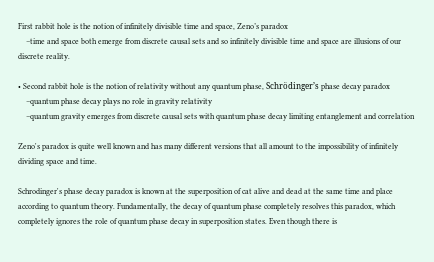First rabbit hole is the notion of infinitely divisible time and space, Zeno’s paradox
    −time and space both emerge from discrete causal sets and so infinitely divisible time and space are illusions of our discrete reality.

• Second rabbit hole is the notion of relativity without any quantum phase, Schrödinger’s phase decay paradox
    −quantum phase decay plays no role in gravity relativity
    −quantum gravity emerges from discrete causal sets with quantum phase decay limiting entanglement and correlation

Zeno's paradox is quite well known and has many different versions that all amount to the impossibility of infinitely dividing space and time.

Schrodinger's phase decay paradox is known at the superposition of cat alive and dead at the same time and place according to quantum theory. Fundamentally, the decay of quantum phase completely resolves this paradox, which completely ignores the role of quantum phase decay in superposition states. Even though there is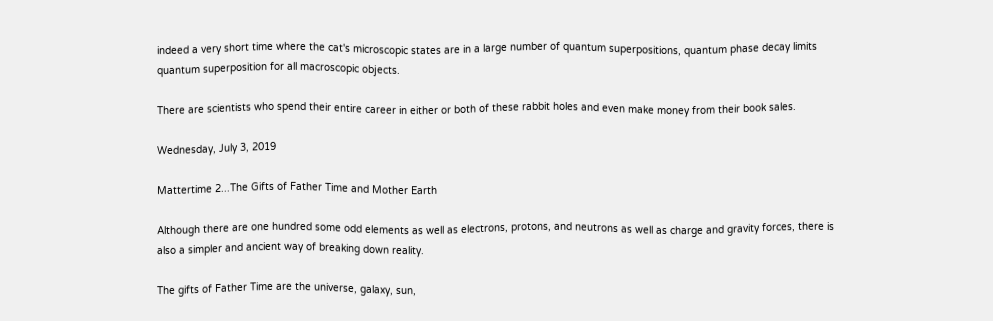indeed a very short time where the cat's microscopic states are in a large number of quantum superpositions, quantum phase decay limits quantum superposition for all macroscopic objects.

There are scientists who spend their entire career in either or both of these rabbit holes and even make money from their book sales.

Wednesday, July 3, 2019

Mattertime 2...The Gifts of Father Time and Mother Earth

Although there are one hundred some odd elements as well as electrons, protons, and neutrons as well as charge and gravity forces, there is also a simpler and ancient way of breaking down reality.

The gifts of Father Time are the universe, galaxy, sun,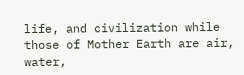life, and civilization while those of Mother Earth are air, water,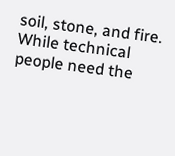soil, stone, and fire. While technical people need the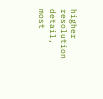higher resolution detail, most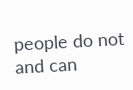people do not and can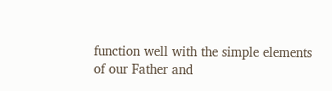function well with the simple elements of our Father and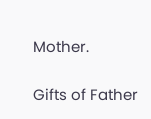Mother.

Gifts of Father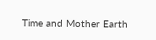Time and Mother Earth